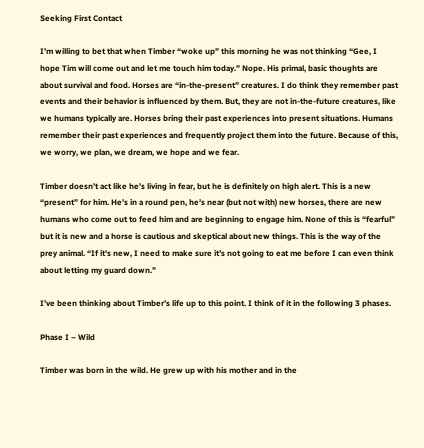Seeking First Contact

I’m willing to bet that when Timber “woke up” this morning he was not thinking “Gee, I hope Tim will come out and let me touch him today.” Nope. His primal, basic thoughts are about survival and food. Horses are “in-the-present” creatures. I do think they remember past events and their behavior is influenced by them. But, they are not in-the-future creatures, like we humans typically are. Horses bring their past experiences into present situations. Humans remember their past experiences and frequently project them into the future. Because of this, we worry, we plan, we dream, we hope and we fear.

Timber doesn’t act like he’s living in fear, but he is definitely on high alert. This is a new “present” for him. He’s in a round pen, he’s near (but not with) new horses, there are new humans who come out to feed him and are beginning to engage him. None of this is “fearful” but it is new and a horse is cautious and skeptical about new things. This is the way of the prey animal. “If it’s new, I need to make sure it’s not going to eat me before I can even think about letting my guard down.”

I’ve been thinking about Timber’s life up to this point. I think of it in the following 3 phases.

Phase I – Wild

Timber was born in the wild. He grew up with his mother and in the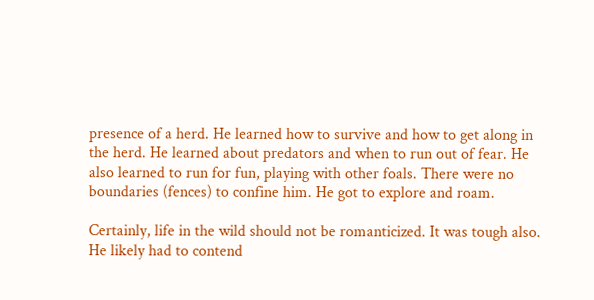presence of a herd. He learned how to survive and how to get along in the herd. He learned about predators and when to run out of fear. He also learned to run for fun, playing with other foals. There were no boundaries (fences) to confine him. He got to explore and roam.

Certainly, life in the wild should not be romanticized. It was tough also. He likely had to contend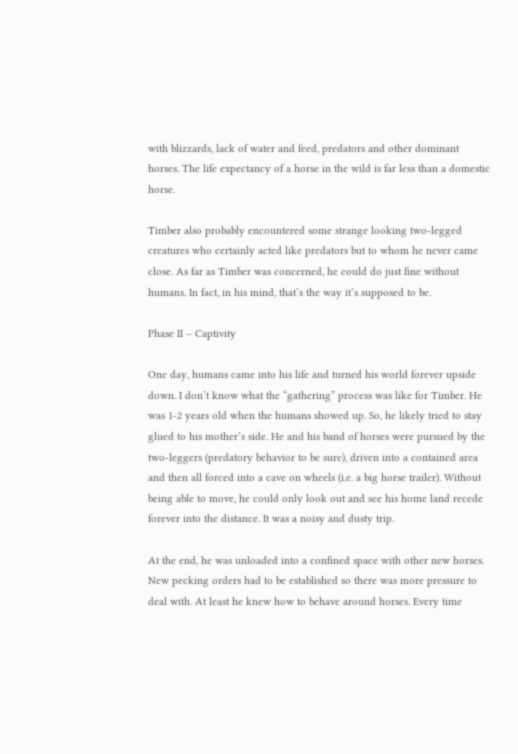with blizzards, lack of water and feed, predators and other dominant horses. The life expectancy of a horse in the wild is far less than a domestic horse.

Timber also probably encountered some strange looking two-legged creatures who certainly acted like predators but to whom he never came close. As far as Timber was concerned, he could do just fine without humans. In fact, in his mind, that’s the way it’s supposed to be.

Phase II – Captivity

One day, humans came into his life and turned his world forever upside down. I don’t know what the “gathering” process was like for Timber. He was 1-2 years old when the humans showed up. So, he likely tried to stay glued to his mother’s side. He and his band of horses were pursued by the two-leggers (predatory behavior to be sure), driven into a contained area and then all forced into a cave on wheels (i.e. a big horse trailer). Without being able to move, he could only look out and see his home land recede forever into the distance. It was a noisy and dusty trip.

At the end, he was unloaded into a confined space with other new horses. New pecking orders had to be established so there was more pressure to deal with. At least he knew how to behave around horses. Every time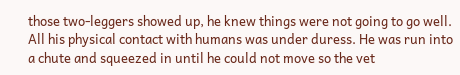those two-leggers showed up, he knew things were not going to go well. All his physical contact with humans was under duress. He was run into a chute and squeezed in until he could not move so the vet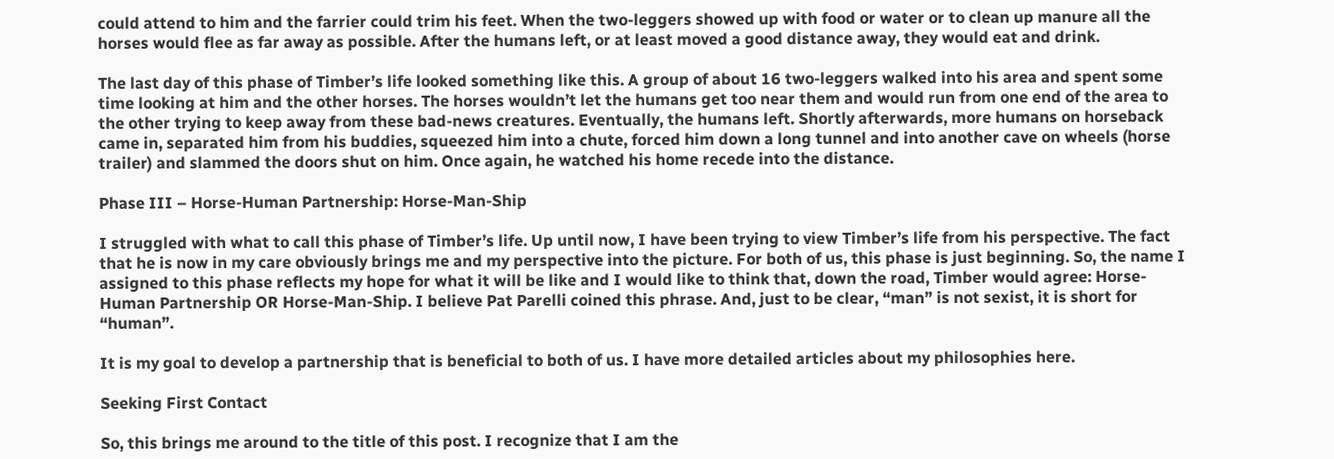could attend to him and the farrier could trim his feet. When the two-leggers showed up with food or water or to clean up manure all the horses would flee as far away as possible. After the humans left, or at least moved a good distance away, they would eat and drink.

The last day of this phase of Timber’s life looked something like this. A group of about 16 two-leggers walked into his area and spent some time looking at him and the other horses. The horses wouldn’t let the humans get too near them and would run from one end of the area to the other trying to keep away from these bad-news creatures. Eventually, the humans left. Shortly afterwards, more humans on horseback came in, separated him from his buddies, squeezed him into a chute, forced him down a long tunnel and into another cave on wheels (horse trailer) and slammed the doors shut on him. Once again, he watched his home recede into the distance.

Phase III – Horse-Human Partnership: Horse-Man-Ship

I struggled with what to call this phase of Timber’s life. Up until now, I have been trying to view Timber’s life from his perspective. The fact that he is now in my care obviously brings me and my perspective into the picture. For both of us, this phase is just beginning. So, the name I assigned to this phase reflects my hope for what it will be like and I would like to think that, down the road, Timber would agree: Horse-Human Partnership OR Horse-Man-Ship. I believe Pat Parelli coined this phrase. And, just to be clear, “man” is not sexist, it is short for “human”.

It is my goal to develop a partnership that is beneficial to both of us. I have more detailed articles about my philosophies here.

Seeking First Contact

So, this brings me around to the title of this post. I recognize that I am the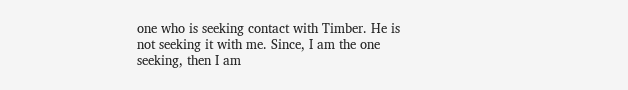one who is seeking contact with Timber. He is not seeking it with me. Since, I am the one seeking, then I am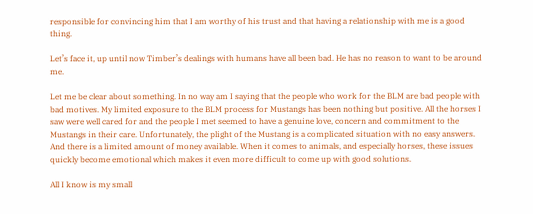responsible for convincing him that I am worthy of his trust and that having a relationship with me is a good thing.

Let’s face it, up until now Timber’s dealings with humans have all been bad. He has no reason to want to be around me.

Let me be clear about something. In no way am I saying that the people who work for the BLM are bad people with bad motives. My limited exposure to the BLM process for Mustangs has been nothing but positive. All the horses I saw were well cared for and the people I met seemed to have a genuine love, concern and commitment to the Mustangs in their care. Unfortunately, the plight of the Mustang is a complicated situation with no easy answers. And there is a limited amount of money available. When it comes to animals, and especially horses, these issues quickly become emotional which makes it even more difficult to come up with good solutions.

All I know is my small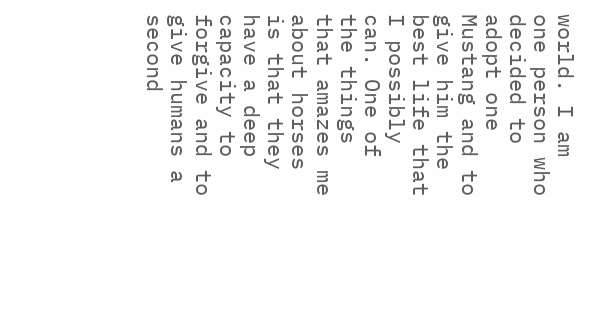world. I am one person who decided to adopt one Mustang and to give him the best life that I possibly can. One of the things that amazes me about horses is that they have a deep capacity to forgive and to give humans a second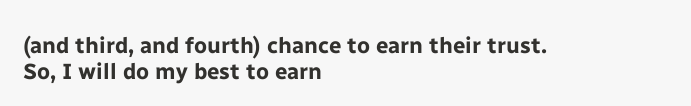(and third, and fourth) chance to earn their trust. So, I will do my best to earn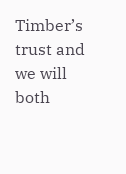Timber’s trust and we will both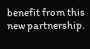benefit from this new partnership.